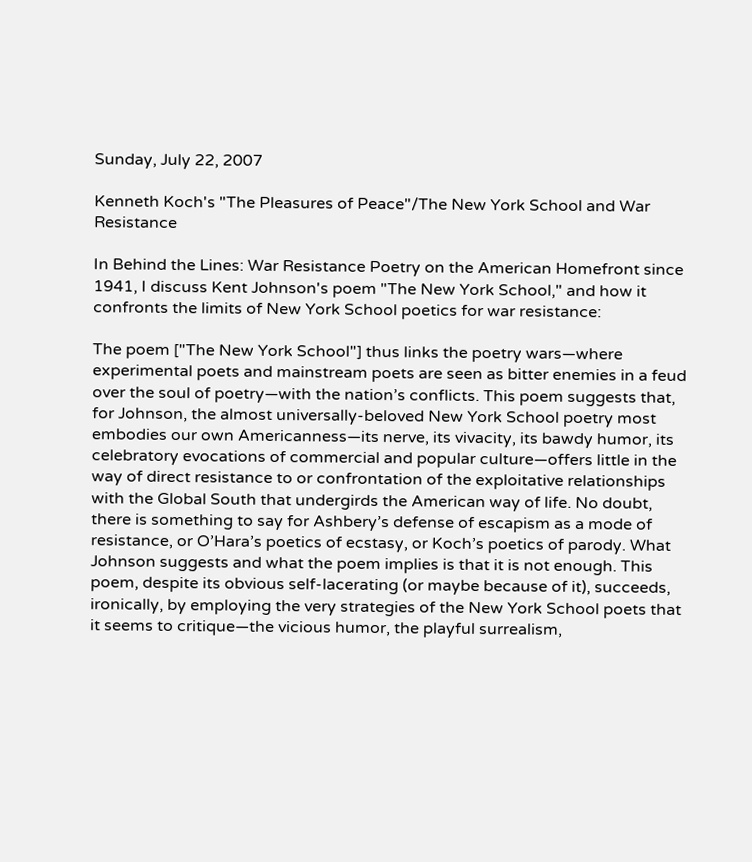Sunday, July 22, 2007

Kenneth Koch's "The Pleasures of Peace"/The New York School and War Resistance

In Behind the Lines: War Resistance Poetry on the American Homefront since 1941, I discuss Kent Johnson's poem "The New York School," and how it confronts the limits of New York School poetics for war resistance:

The poem ["The New York School"] thus links the poetry wars—where experimental poets and mainstream poets are seen as bitter enemies in a feud over the soul of poetry—with the nation’s conflicts. This poem suggests that, for Johnson, the almost universally-beloved New York School poetry most embodies our own Americanness—its nerve, its vivacity, its bawdy humor, its celebratory evocations of commercial and popular culture—offers little in the way of direct resistance to or confrontation of the exploitative relationships with the Global South that undergirds the American way of life. No doubt, there is something to say for Ashbery’s defense of escapism as a mode of resistance, or O’Hara’s poetics of ecstasy, or Koch’s poetics of parody. What Johnson suggests and what the poem implies is that it is not enough. This poem, despite its obvious self-lacerating (or maybe because of it), succeeds, ironically, by employing the very strategies of the New York School poets that it seems to critique—the vicious humor, the playful surrealism,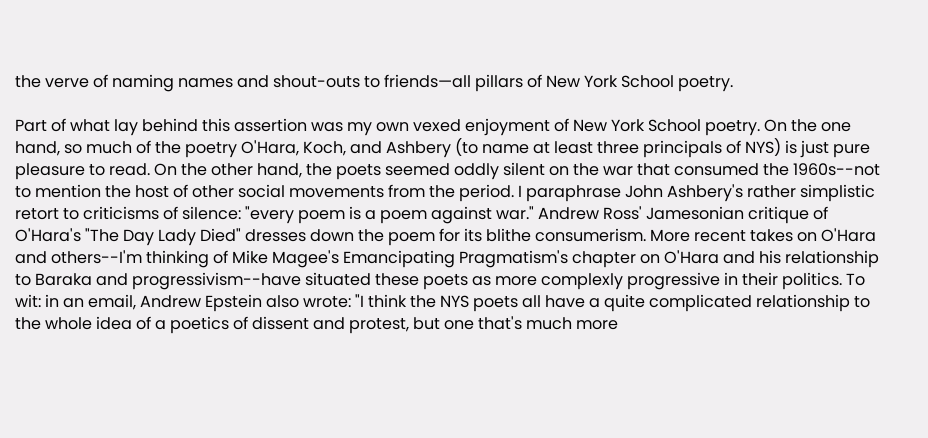the verve of naming names and shout-outs to friends—all pillars of New York School poetry.

Part of what lay behind this assertion was my own vexed enjoyment of New York School poetry. On the one hand, so much of the poetry O'Hara, Koch, and Ashbery (to name at least three principals of NYS) is just pure pleasure to read. On the other hand, the poets seemed oddly silent on the war that consumed the 1960s--not to mention the host of other social movements from the period. I paraphrase John Ashbery's rather simplistic retort to criticisms of silence: "every poem is a poem against war." Andrew Ross' Jamesonian critique of O'Hara's "The Day Lady Died" dresses down the poem for its blithe consumerism. More recent takes on O'Hara and others--I'm thinking of Mike Magee's Emancipating Pragmatism's chapter on O'Hara and his relationship to Baraka and progressivism--have situated these poets as more complexly progressive in their politics. To wit: in an email, Andrew Epstein also wrote: "I think the NYS poets all have a quite complicated relationship to the whole idea of a poetics of dissent and protest, but one that's much more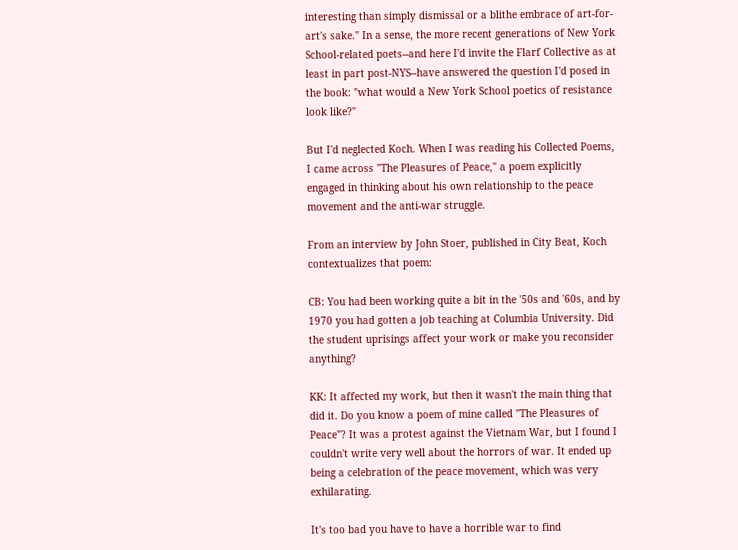interesting than simply dismissal or a blithe embrace of art-for-art's sake." In a sense, the more recent generations of New York School-related poets--and here I'd invite the Flarf Collective as at least in part post-NYS--have answered the question I'd posed in the book: "what would a New York School poetics of resistance look like?"

But I'd neglected Koch. When I was reading his Collected Poems, I came across "The Pleasures of Peace," a poem explicitly engaged in thinking about his own relationship to the peace movement and the anti-war struggle.

From an interview by John Stoer, published in City Beat, Koch contextualizes that poem:

CB: You had been working quite a bit in the '50s and '60s, and by 1970 you had gotten a job teaching at Columbia University. Did the student uprisings affect your work or make you reconsider anything?

KK: It affected my work, but then it wasn't the main thing that did it. Do you know a poem of mine called "The Pleasures of Peace"? It was a protest against the Vietnam War, but I found I couldn't write very well about the horrors of war. It ended up being a celebration of the peace movement, which was very exhilarating.

It's too bad you have to have a horrible war to find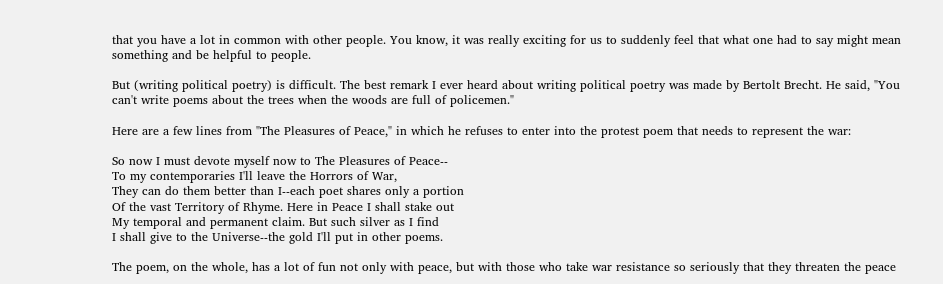that you have a lot in common with other people. You know, it was really exciting for us to suddenly feel that what one had to say might mean something and be helpful to people.

But (writing political poetry) is difficult. The best remark I ever heard about writing political poetry was made by Bertolt Brecht. He said, "You can't write poems about the trees when the woods are full of policemen."

Here are a few lines from "The Pleasures of Peace," in which he refuses to enter into the protest poem that needs to represent the war:

So now I must devote myself now to The Pleasures of Peace--
To my contemporaries I'll leave the Horrors of War,
They can do them better than I--each poet shares only a portion
Of the vast Territory of Rhyme. Here in Peace I shall stake out
My temporal and permanent claim. But such silver as I find
I shall give to the Universe--the gold I'll put in other poems.

The poem, on the whole, has a lot of fun not only with peace, but with those who take war resistance so seriously that they threaten the peace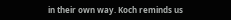in their own way. Koch reminds us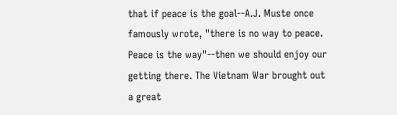that if peace is the goal--A.J. Muste once famously wrote, "there is no way to peace. Peace is the way"--then we should enjoy our getting there. The Vietnam War brought out a great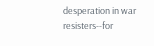desperation in war resisters--for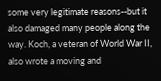some very legitimate reasons--but it also damaged many people along the way. Koch, a veteran of World War II, also wrote a moving and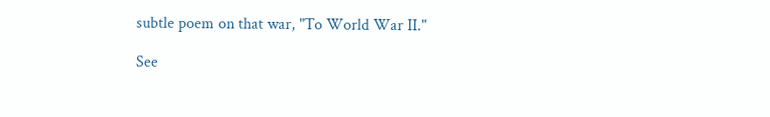subtle poem on that war, "To World War II."

See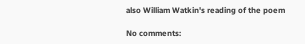also William Watkin's reading of the poem

No comments: